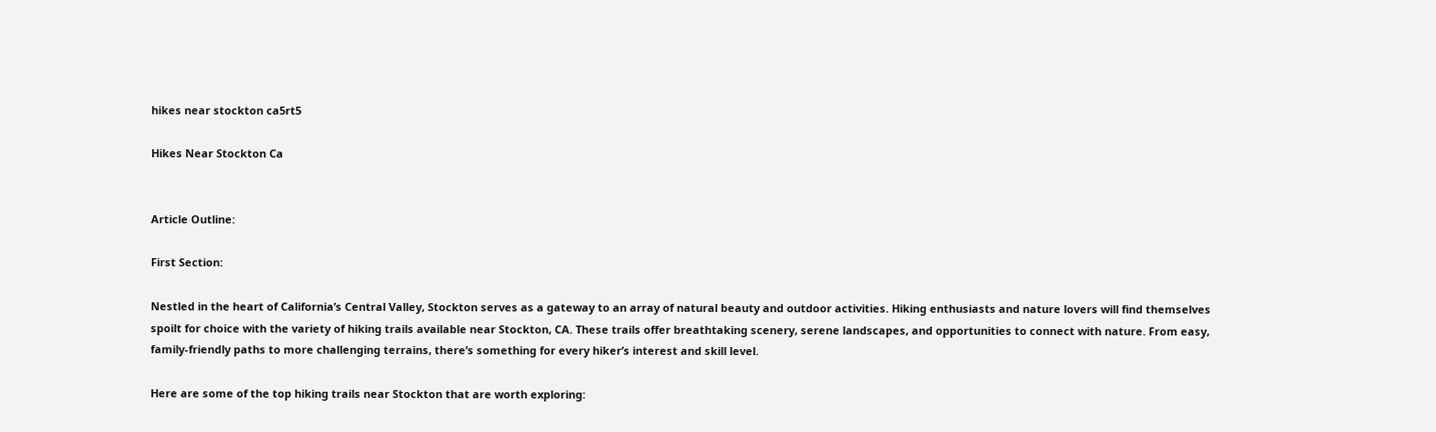hikes near stockton ca5rt5

Hikes Near Stockton Ca


Article Outline:

First Section:

Nestled in the heart of California’s Central Valley, Stockton serves as a gateway to an array of natural beauty and outdoor activities. Hiking enthusiasts and nature lovers will find themselves spoilt for choice with the variety of hiking trails available near Stockton, CA. These trails offer breathtaking scenery, serene landscapes, and opportunities to connect with nature. From easy, family-friendly paths to more challenging terrains, there’s something for every hiker’s interest and skill level.

Here are some of the top hiking trails near Stockton that are worth exploring: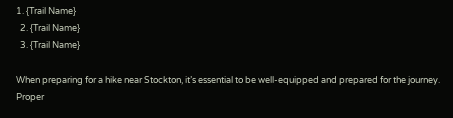1. {Trail Name}
  2. {Trail Name}
  3. {Trail Name}

When preparing for a hike near Stockton, it’s essential to be well-equipped and prepared for the journey. Proper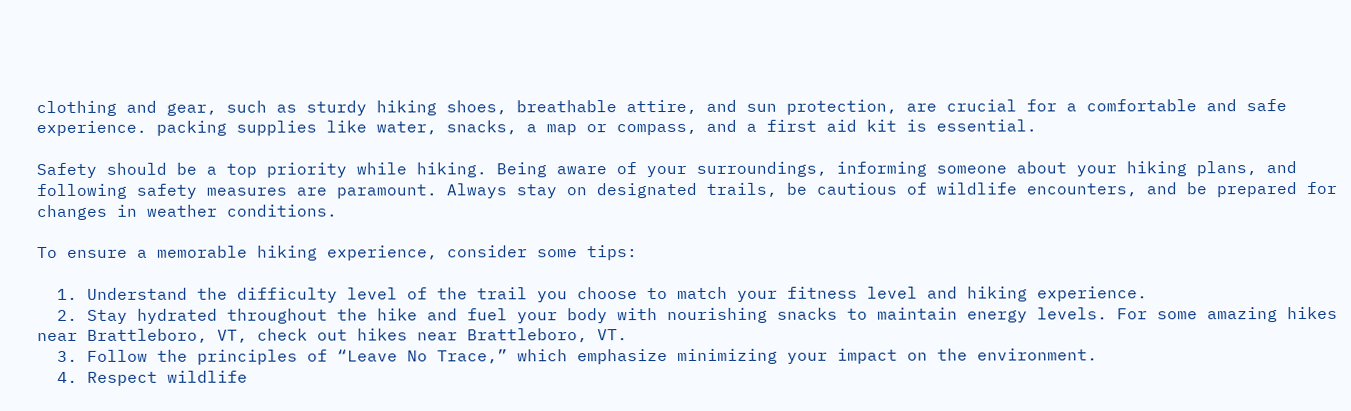clothing and gear, such as sturdy hiking shoes, breathable attire, and sun protection, are crucial for a comfortable and safe experience. packing supplies like water, snacks, a map or compass, and a first aid kit is essential.

Safety should be a top priority while hiking. Being aware of your surroundings, informing someone about your hiking plans, and following safety measures are paramount. Always stay on designated trails, be cautious of wildlife encounters, and be prepared for changes in weather conditions.

To ensure a memorable hiking experience, consider some tips:

  1. Understand the difficulty level of the trail you choose to match your fitness level and hiking experience.
  2. Stay hydrated throughout the hike and fuel your body with nourishing snacks to maintain energy levels. For some amazing hikes near Brattleboro, VT, check out hikes near Brattleboro, VT.
  3. Follow the principles of “Leave No Trace,” which emphasize minimizing your impact on the environment.
  4. Respect wildlife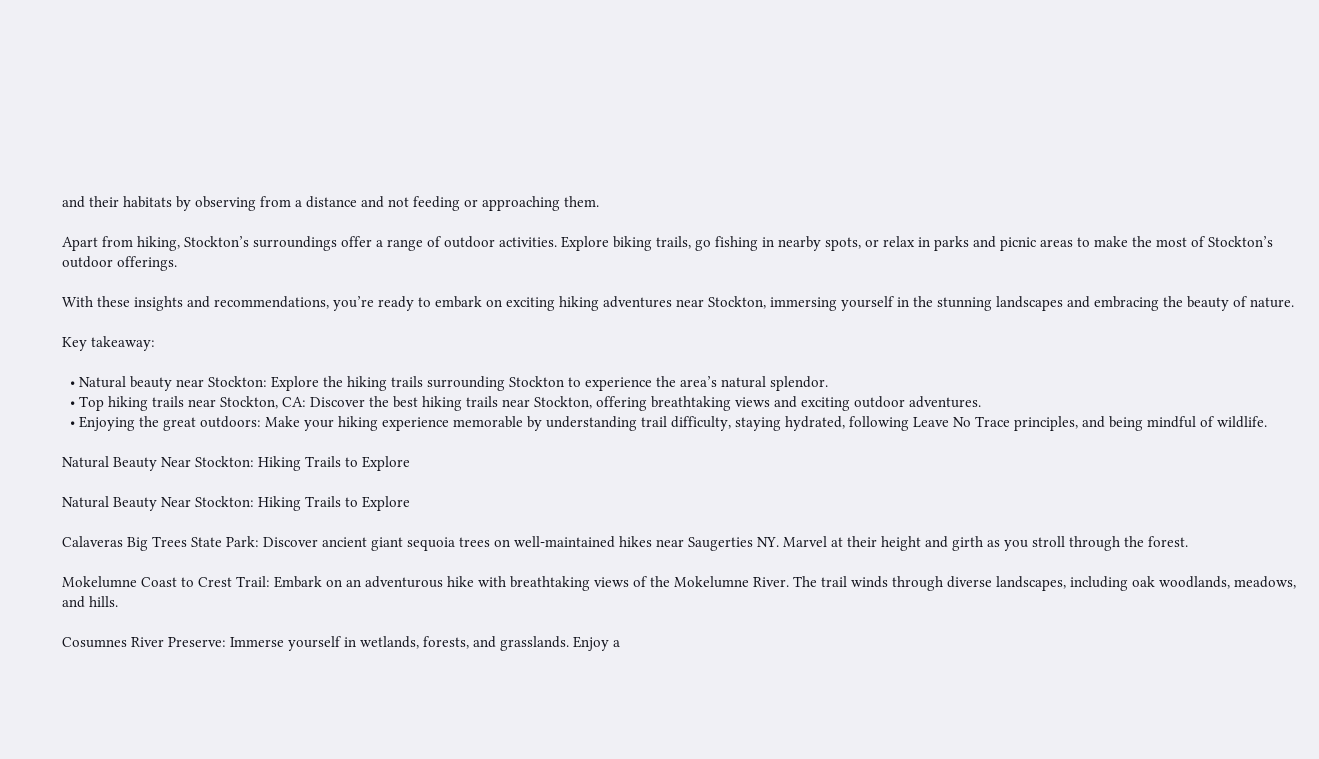and their habitats by observing from a distance and not feeding or approaching them.

Apart from hiking, Stockton’s surroundings offer a range of outdoor activities. Explore biking trails, go fishing in nearby spots, or relax in parks and picnic areas to make the most of Stockton’s outdoor offerings.

With these insights and recommendations, you’re ready to embark on exciting hiking adventures near Stockton, immersing yourself in the stunning landscapes and embracing the beauty of nature.

Key takeaway:

  • Natural beauty near Stockton: Explore the hiking trails surrounding Stockton to experience the area’s natural splendor.
  • Top hiking trails near Stockton, CA: Discover the best hiking trails near Stockton, offering breathtaking views and exciting outdoor adventures.
  • Enjoying the great outdoors: Make your hiking experience memorable by understanding trail difficulty, staying hydrated, following Leave No Trace principles, and being mindful of wildlife.

Natural Beauty Near Stockton: Hiking Trails to Explore

Natural Beauty Near Stockton: Hiking Trails to Explore

Calaveras Big Trees State Park: Discover ancient giant sequoia trees on well-maintained hikes near Saugerties NY. Marvel at their height and girth as you stroll through the forest.

Mokelumne Coast to Crest Trail: Embark on an adventurous hike with breathtaking views of the Mokelumne River. The trail winds through diverse landscapes, including oak woodlands, meadows, and hills.

Cosumnes River Preserve: Immerse yourself in wetlands, forests, and grasslands. Enjoy a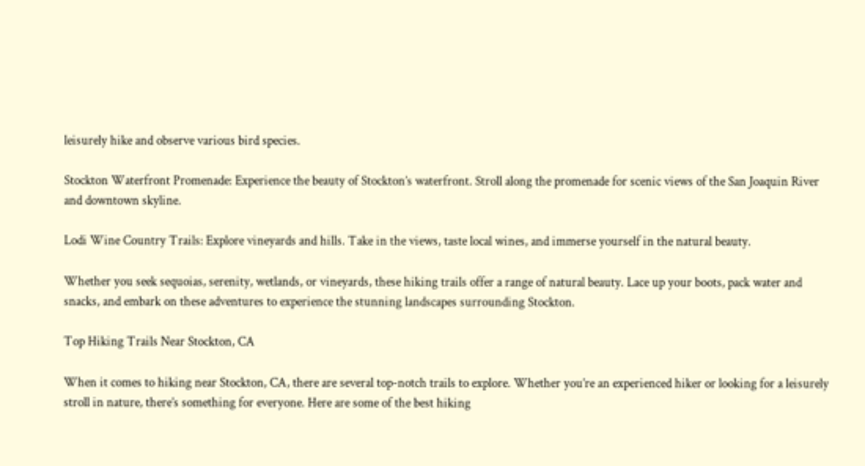leisurely hike and observe various bird species.

Stockton Waterfront Promenade: Experience the beauty of Stockton’s waterfront. Stroll along the promenade for scenic views of the San Joaquin River and downtown skyline.

Lodi Wine Country Trails: Explore vineyards and hills. Take in the views, taste local wines, and immerse yourself in the natural beauty.

Whether you seek sequoias, serenity, wetlands, or vineyards, these hiking trails offer a range of natural beauty. Lace up your boots, pack water and snacks, and embark on these adventures to experience the stunning landscapes surrounding Stockton.

Top Hiking Trails Near Stockton, CA

When it comes to hiking near Stockton, CA, there are several top-notch trails to explore. Whether you’re an experienced hiker or looking for a leisurely stroll in nature, there’s something for everyone. Here are some of the best hiking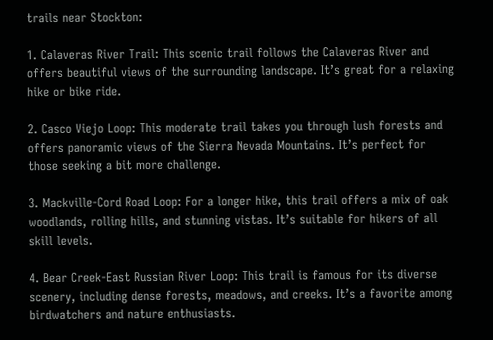trails near Stockton:

1. Calaveras River Trail: This scenic trail follows the Calaveras River and offers beautiful views of the surrounding landscape. It’s great for a relaxing hike or bike ride.

2. Casco Viejo Loop: This moderate trail takes you through lush forests and offers panoramic views of the Sierra Nevada Mountains. It’s perfect for those seeking a bit more challenge.

3. Mackville-Cord Road Loop: For a longer hike, this trail offers a mix of oak woodlands, rolling hills, and stunning vistas. It’s suitable for hikers of all skill levels.

4. Bear Creek-East Russian River Loop: This trail is famous for its diverse scenery, including dense forests, meadows, and creeks. It’s a favorite among birdwatchers and nature enthusiasts.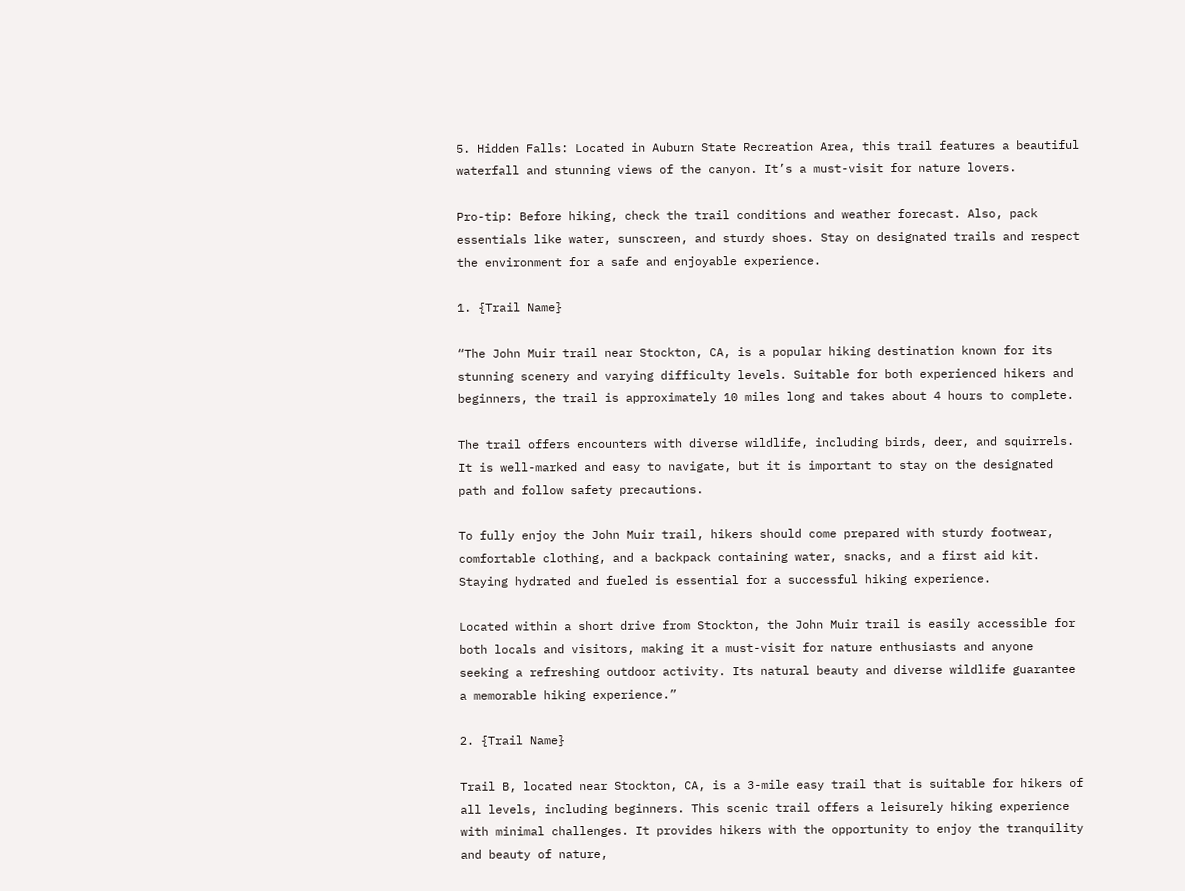5. Hidden Falls: Located in Auburn State Recreation Area, this trail features a beautiful waterfall and stunning views of the canyon. It’s a must-visit for nature lovers.

Pro-tip: Before hiking, check the trail conditions and weather forecast. Also, pack essentials like water, sunscreen, and sturdy shoes. Stay on designated trails and respect the environment for a safe and enjoyable experience.

1. {Trail Name}

“The John Muir trail near Stockton, CA, is a popular hiking destination known for its stunning scenery and varying difficulty levels. Suitable for both experienced hikers and beginners, the trail is approximately 10 miles long and takes about 4 hours to complete.

The trail offers encounters with diverse wildlife, including birds, deer, and squirrels. It is well-marked and easy to navigate, but it is important to stay on the designated path and follow safety precautions.

To fully enjoy the John Muir trail, hikers should come prepared with sturdy footwear, comfortable clothing, and a backpack containing water, snacks, and a first aid kit. Staying hydrated and fueled is essential for a successful hiking experience.

Located within a short drive from Stockton, the John Muir trail is easily accessible for both locals and visitors, making it a must-visit for nature enthusiasts and anyone seeking a refreshing outdoor activity. Its natural beauty and diverse wildlife guarantee a memorable hiking experience.”

2. {Trail Name}

Trail B, located near Stockton, CA, is a 3-mile easy trail that is suitable for hikers of all levels, including beginners. This scenic trail offers a leisurely hiking experience with minimal challenges. It provides hikers with the opportunity to enjoy the tranquility and beauty of nature,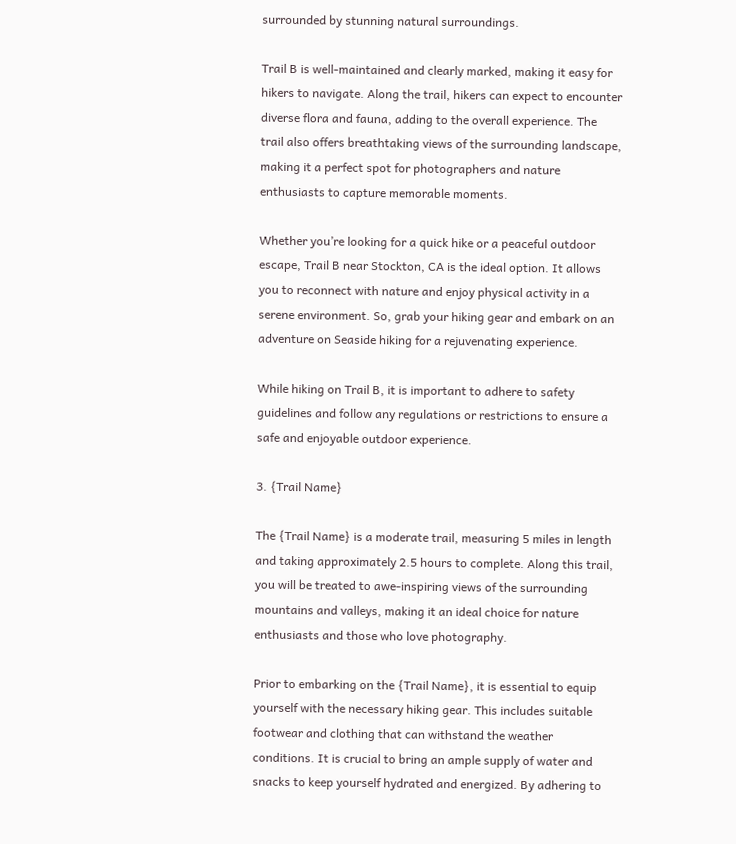surrounded by stunning natural surroundings.

Trail B is well-maintained and clearly marked, making it easy for hikers to navigate. Along the trail, hikers can expect to encounter diverse flora and fauna, adding to the overall experience. The trail also offers breathtaking views of the surrounding landscape, making it a perfect spot for photographers and nature enthusiasts to capture memorable moments.

Whether you’re looking for a quick hike or a peaceful outdoor escape, Trail B near Stockton, CA is the ideal option. It allows you to reconnect with nature and enjoy physical activity in a serene environment. So, grab your hiking gear and embark on an adventure on Seaside hiking for a rejuvenating experience.

While hiking on Trail B, it is important to adhere to safety guidelines and follow any regulations or restrictions to ensure a safe and enjoyable outdoor experience.

3. {Trail Name}

The {Trail Name} is a moderate trail, measuring 5 miles in length and taking approximately 2.5 hours to complete. Along this trail, you will be treated to awe-inspiring views of the surrounding mountains and valleys, making it an ideal choice for nature enthusiasts and those who love photography.

Prior to embarking on the {Trail Name}, it is essential to equip yourself with the necessary hiking gear. This includes suitable footwear and clothing that can withstand the weather conditions. It is crucial to bring an ample supply of water and snacks to keep yourself hydrated and energized. By adhering to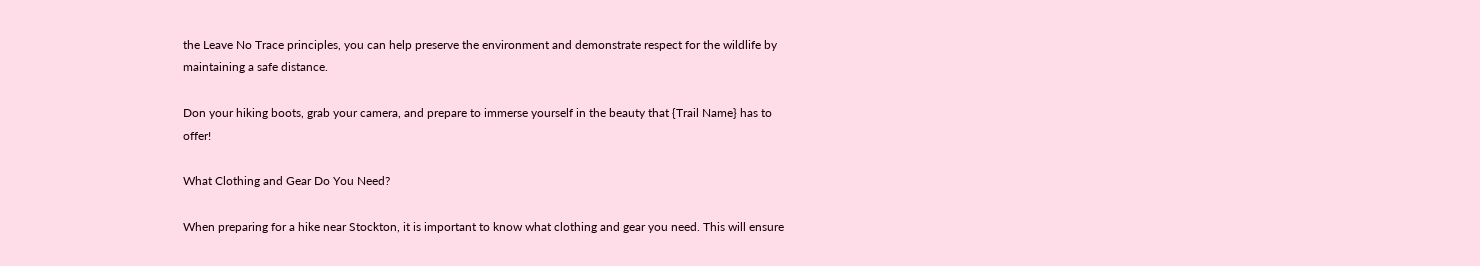the Leave No Trace principles, you can help preserve the environment and demonstrate respect for the wildlife by maintaining a safe distance.

Don your hiking boots, grab your camera, and prepare to immerse yourself in the beauty that {Trail Name} has to offer!

What Clothing and Gear Do You Need?

When preparing for a hike near Stockton, it is important to know what clothing and gear you need. This will ensure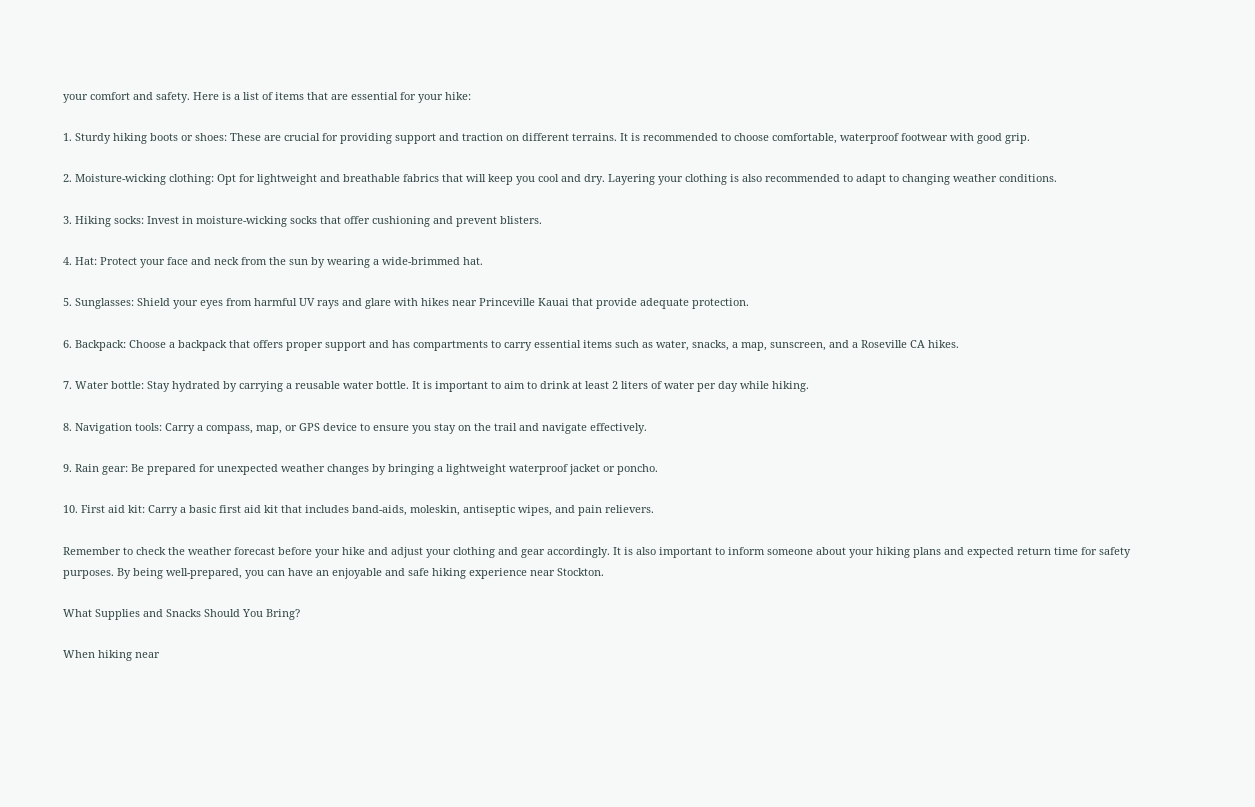your comfort and safety. Here is a list of items that are essential for your hike:

1. Sturdy hiking boots or shoes: These are crucial for providing support and traction on different terrains. It is recommended to choose comfortable, waterproof footwear with good grip.

2. Moisture-wicking clothing: Opt for lightweight and breathable fabrics that will keep you cool and dry. Layering your clothing is also recommended to adapt to changing weather conditions.

3. Hiking socks: Invest in moisture-wicking socks that offer cushioning and prevent blisters.

4. Hat: Protect your face and neck from the sun by wearing a wide-brimmed hat.

5. Sunglasses: Shield your eyes from harmful UV rays and glare with hikes near Princeville Kauai that provide adequate protection.

6. Backpack: Choose a backpack that offers proper support and has compartments to carry essential items such as water, snacks, a map, sunscreen, and a Roseville CA hikes.

7. Water bottle: Stay hydrated by carrying a reusable water bottle. It is important to aim to drink at least 2 liters of water per day while hiking.

8. Navigation tools: Carry a compass, map, or GPS device to ensure you stay on the trail and navigate effectively.

9. Rain gear: Be prepared for unexpected weather changes by bringing a lightweight waterproof jacket or poncho.

10. First aid kit: Carry a basic first aid kit that includes band-aids, moleskin, antiseptic wipes, and pain relievers.

Remember to check the weather forecast before your hike and adjust your clothing and gear accordingly. It is also important to inform someone about your hiking plans and expected return time for safety purposes. By being well-prepared, you can have an enjoyable and safe hiking experience near Stockton.

What Supplies and Snacks Should You Bring?

When hiking near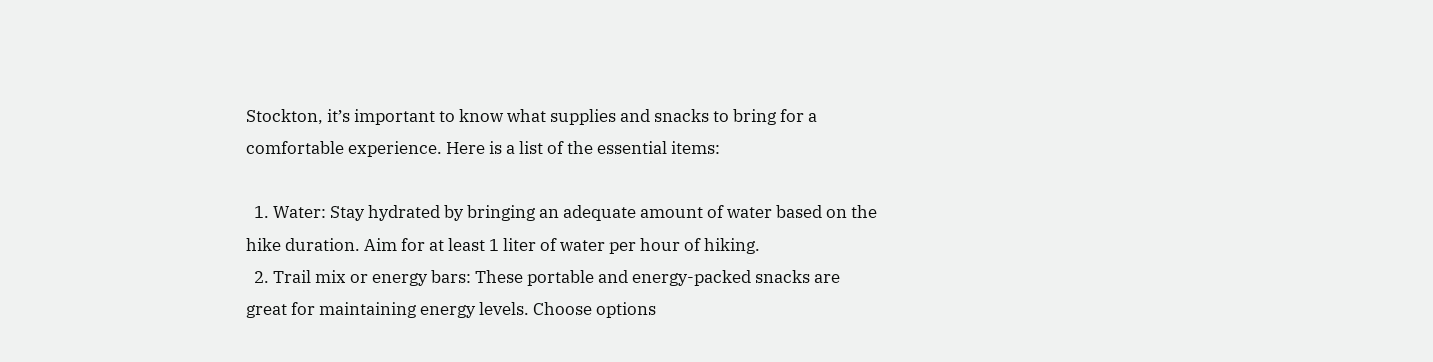Stockton, it’s important to know what supplies and snacks to bring for a comfortable experience. Here is a list of the essential items:

  1. Water: Stay hydrated by bringing an adequate amount of water based on the hike duration. Aim for at least 1 liter of water per hour of hiking.
  2. Trail mix or energy bars: These portable and energy-packed snacks are great for maintaining energy levels. Choose options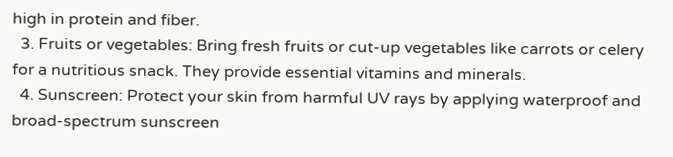high in protein and fiber.
  3. Fruits or vegetables: Bring fresh fruits or cut-up vegetables like carrots or celery for a nutritious snack. They provide essential vitamins and minerals.
  4. Sunscreen: Protect your skin from harmful UV rays by applying waterproof and broad-spectrum sunscreen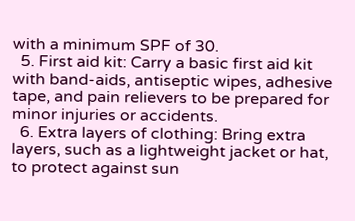with a minimum SPF of 30.
  5. First aid kit: Carry a basic first aid kit with band-aids, antiseptic wipes, adhesive tape, and pain relievers to be prepared for minor injuries or accidents.
  6. Extra layers of clothing: Bring extra layers, such as a lightweight jacket or hat, to protect against sun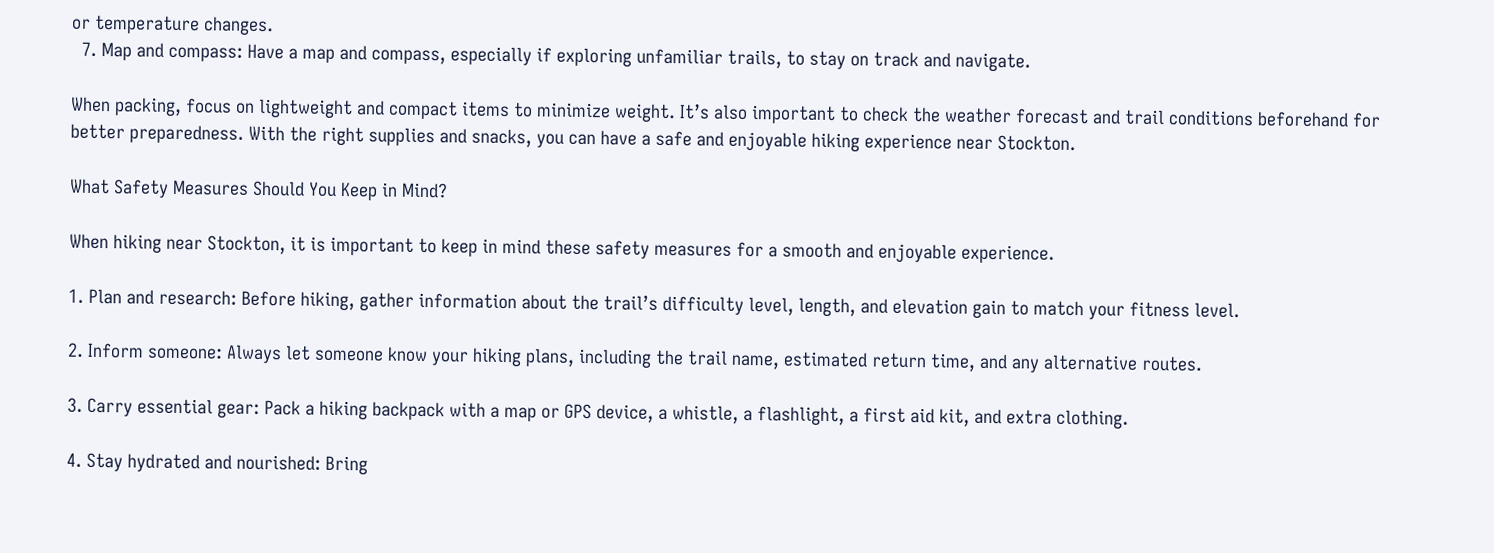or temperature changes.
  7. Map and compass: Have a map and compass, especially if exploring unfamiliar trails, to stay on track and navigate.

When packing, focus on lightweight and compact items to minimize weight. It’s also important to check the weather forecast and trail conditions beforehand for better preparedness. With the right supplies and snacks, you can have a safe and enjoyable hiking experience near Stockton.

What Safety Measures Should You Keep in Mind?

When hiking near Stockton, it is important to keep in mind these safety measures for a smooth and enjoyable experience.

1. Plan and research: Before hiking, gather information about the trail’s difficulty level, length, and elevation gain to match your fitness level.

2. Inform someone: Always let someone know your hiking plans, including the trail name, estimated return time, and any alternative routes.

3. Carry essential gear: Pack a hiking backpack with a map or GPS device, a whistle, a flashlight, a first aid kit, and extra clothing.

4. Stay hydrated and nourished: Bring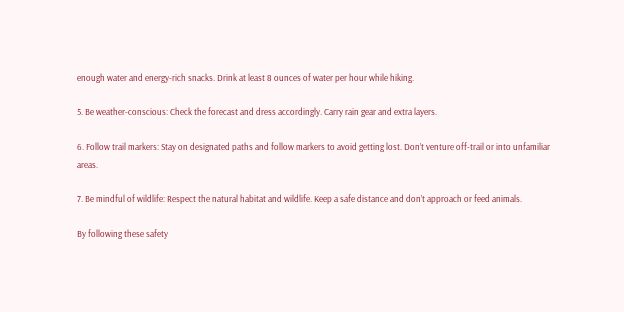enough water and energy-rich snacks. Drink at least 8 ounces of water per hour while hiking.

5. Be weather-conscious: Check the forecast and dress accordingly. Carry rain gear and extra layers.

6. Follow trail markers: Stay on designated paths and follow markers to avoid getting lost. Don’t venture off-trail or into unfamiliar areas.

7. Be mindful of wildlife: Respect the natural habitat and wildlife. Keep a safe distance and don’t approach or feed animals.

By following these safety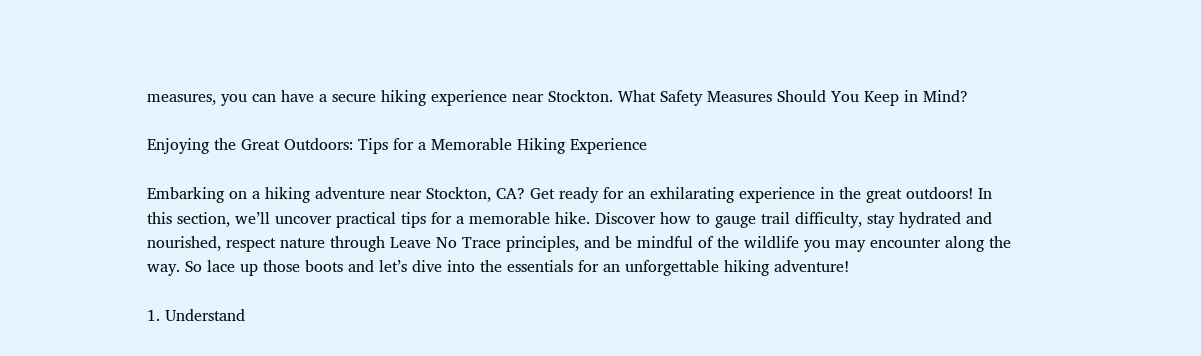measures, you can have a secure hiking experience near Stockton. What Safety Measures Should You Keep in Mind?

Enjoying the Great Outdoors: Tips for a Memorable Hiking Experience

Embarking on a hiking adventure near Stockton, CA? Get ready for an exhilarating experience in the great outdoors! In this section, we’ll uncover practical tips for a memorable hike. Discover how to gauge trail difficulty, stay hydrated and nourished, respect nature through Leave No Trace principles, and be mindful of the wildlife you may encounter along the way. So lace up those boots and let’s dive into the essentials for an unforgettable hiking adventure!

1. Understand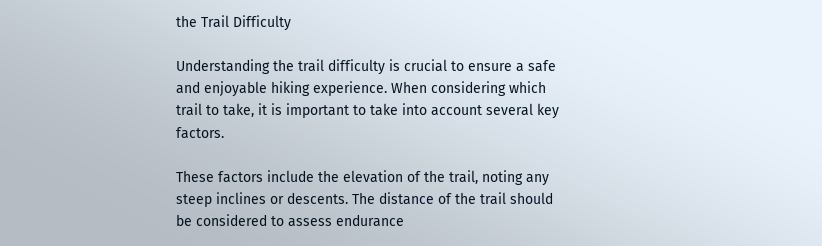the Trail Difficulty

Understanding the trail difficulty is crucial to ensure a safe and enjoyable hiking experience. When considering which trail to take, it is important to take into account several key factors.

These factors include the elevation of the trail, noting any steep inclines or descents. The distance of the trail should be considered to assess endurance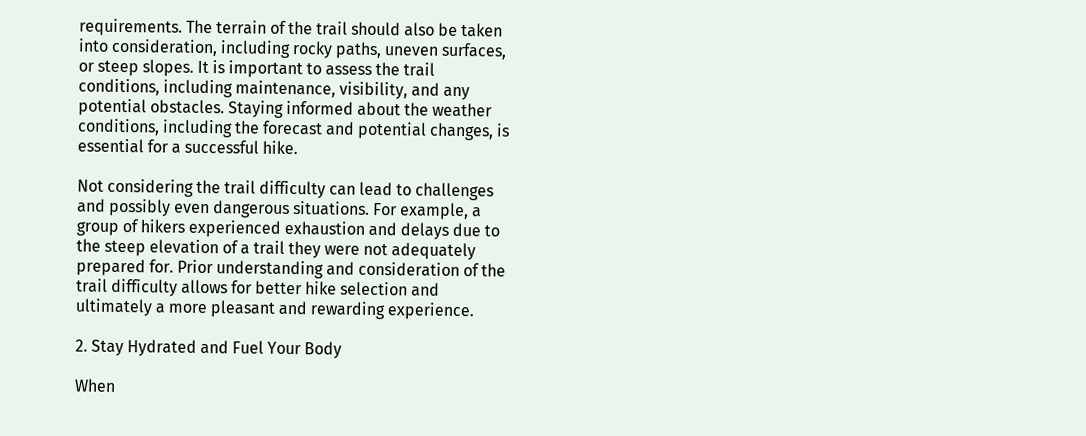requirements. The terrain of the trail should also be taken into consideration, including rocky paths, uneven surfaces, or steep slopes. It is important to assess the trail conditions, including maintenance, visibility, and any potential obstacles. Staying informed about the weather conditions, including the forecast and potential changes, is essential for a successful hike.

Not considering the trail difficulty can lead to challenges and possibly even dangerous situations. For example, a group of hikers experienced exhaustion and delays due to the steep elevation of a trail they were not adequately prepared for. Prior understanding and consideration of the trail difficulty allows for better hike selection and ultimately a more pleasant and rewarding experience.

2. Stay Hydrated and Fuel Your Body

When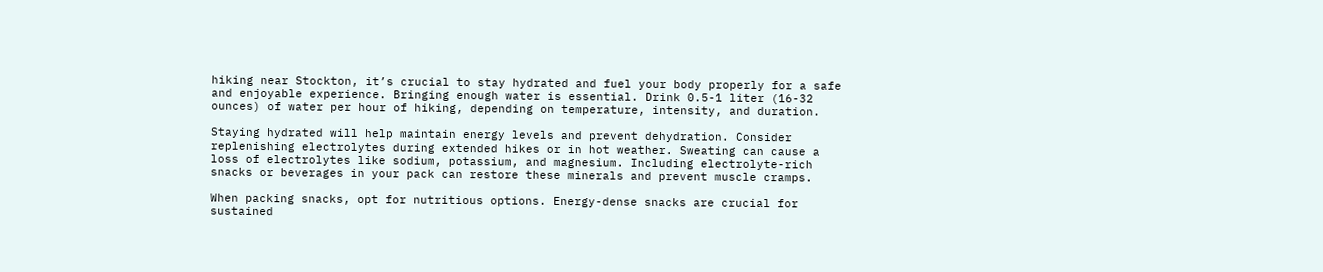hiking near Stockton, it’s crucial to stay hydrated and fuel your body properly for a safe and enjoyable experience. Bringing enough water is essential. Drink 0.5-1 liter (16-32 ounces) of water per hour of hiking, depending on temperature, intensity, and duration.

Staying hydrated will help maintain energy levels and prevent dehydration. Consider replenishing electrolytes during extended hikes or in hot weather. Sweating can cause a loss of electrolytes like sodium, potassium, and magnesium. Including electrolyte-rich snacks or beverages in your pack can restore these minerals and prevent muscle cramps.

When packing snacks, opt for nutritious options. Energy-dense snacks are crucial for sustained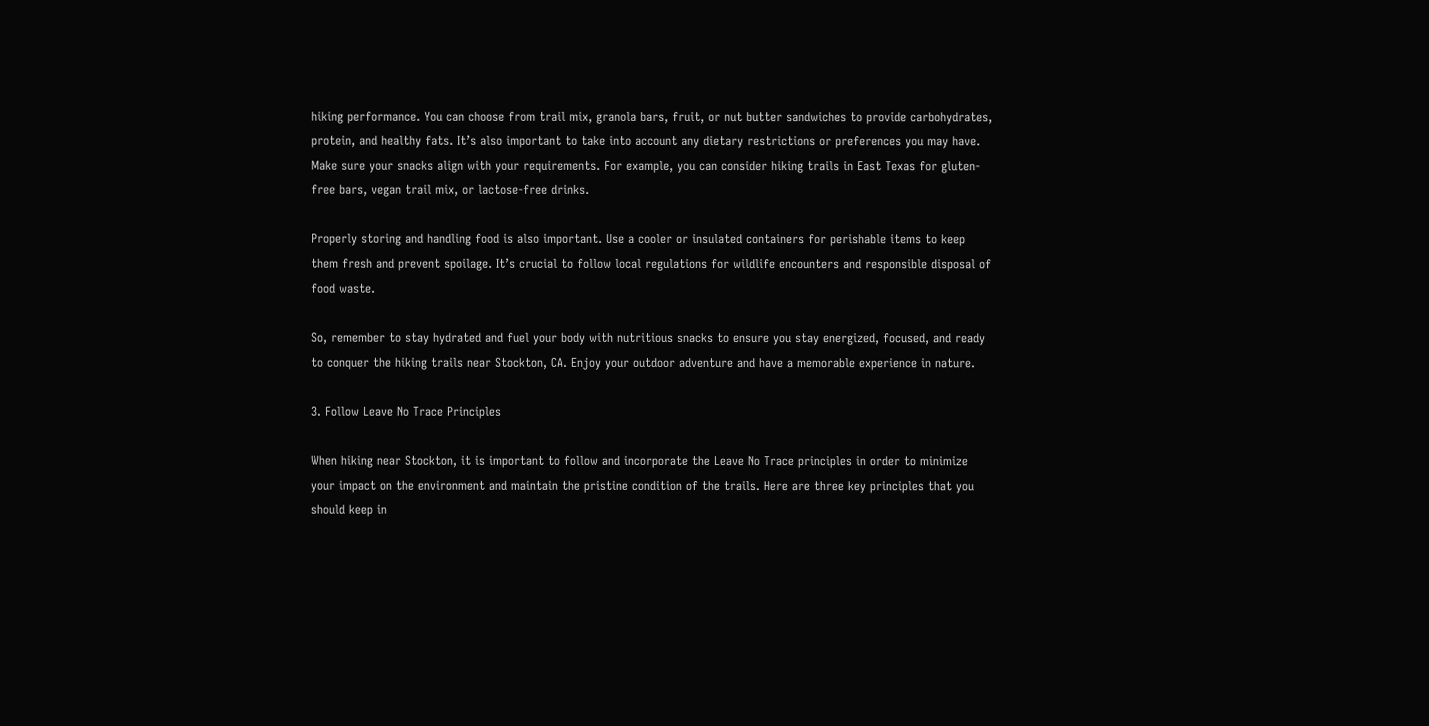hiking performance. You can choose from trail mix, granola bars, fruit, or nut butter sandwiches to provide carbohydrates, protein, and healthy fats. It’s also important to take into account any dietary restrictions or preferences you may have. Make sure your snacks align with your requirements. For example, you can consider hiking trails in East Texas for gluten-free bars, vegan trail mix, or lactose-free drinks.

Properly storing and handling food is also important. Use a cooler or insulated containers for perishable items to keep them fresh and prevent spoilage. It’s crucial to follow local regulations for wildlife encounters and responsible disposal of food waste.

So, remember to stay hydrated and fuel your body with nutritious snacks to ensure you stay energized, focused, and ready to conquer the hiking trails near Stockton, CA. Enjoy your outdoor adventure and have a memorable experience in nature.

3. Follow Leave No Trace Principles

When hiking near Stockton, it is important to follow and incorporate the Leave No Trace principles in order to minimize your impact on the environment and maintain the pristine condition of the trails. Here are three key principles that you should keep in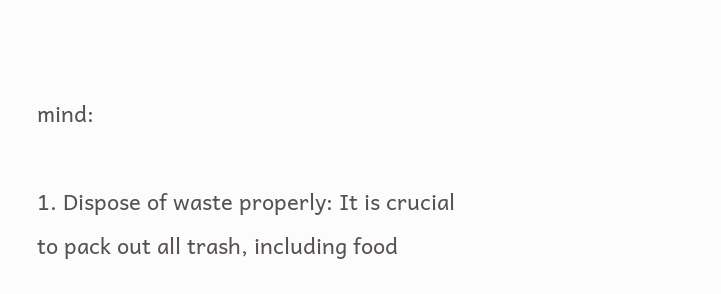mind:

1. Dispose of waste properly: It is crucial to pack out all trash, including food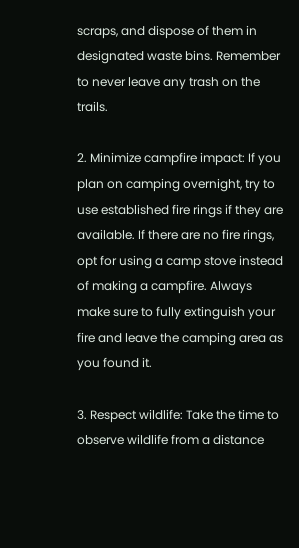scraps, and dispose of them in designated waste bins. Remember to never leave any trash on the trails.

2. Minimize campfire impact: If you plan on camping overnight, try to use established fire rings if they are available. If there are no fire rings, opt for using a camp stove instead of making a campfire. Always make sure to fully extinguish your fire and leave the camping area as you found it.

3. Respect wildlife: Take the time to observe wildlife from a distance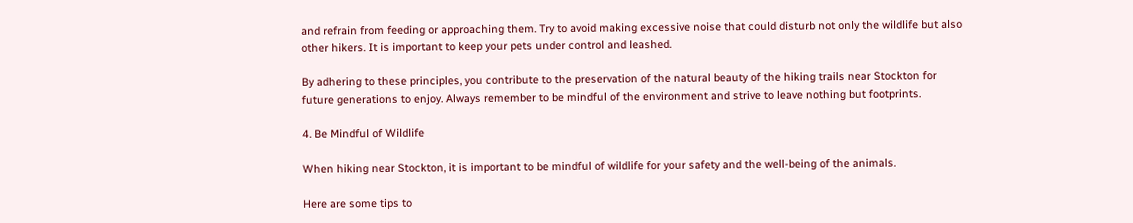and refrain from feeding or approaching them. Try to avoid making excessive noise that could disturb not only the wildlife but also other hikers. It is important to keep your pets under control and leashed.

By adhering to these principles, you contribute to the preservation of the natural beauty of the hiking trails near Stockton for future generations to enjoy. Always remember to be mindful of the environment and strive to leave nothing but footprints.

4. Be Mindful of Wildlife

When hiking near Stockton, it is important to be mindful of wildlife for your safety and the well-being of the animals.

Here are some tips to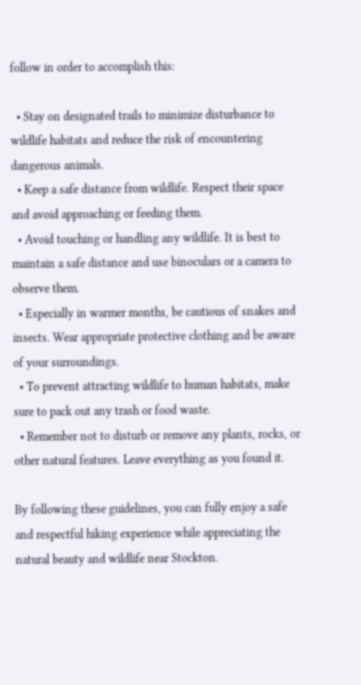follow in order to accomplish this:

  • Stay on designated trails to minimize disturbance to wildlife habitats and reduce the risk of encountering dangerous animals.
  • Keep a safe distance from wildlife. Respect their space and avoid approaching or feeding them.
  • Avoid touching or handling any wildlife. It is best to maintain a safe distance and use binoculars or a camera to observe them.
  • Especially in warmer months, be cautious of snakes and insects. Wear appropriate protective clothing and be aware of your surroundings.
  • To prevent attracting wildlife to human habitats, make sure to pack out any trash or food waste.
  • Remember not to disturb or remove any plants, rocks, or other natural features. Leave everything as you found it.

By following these guidelines, you can fully enjoy a safe and respectful hiking experience while appreciating the natural beauty and wildlife near Stockton.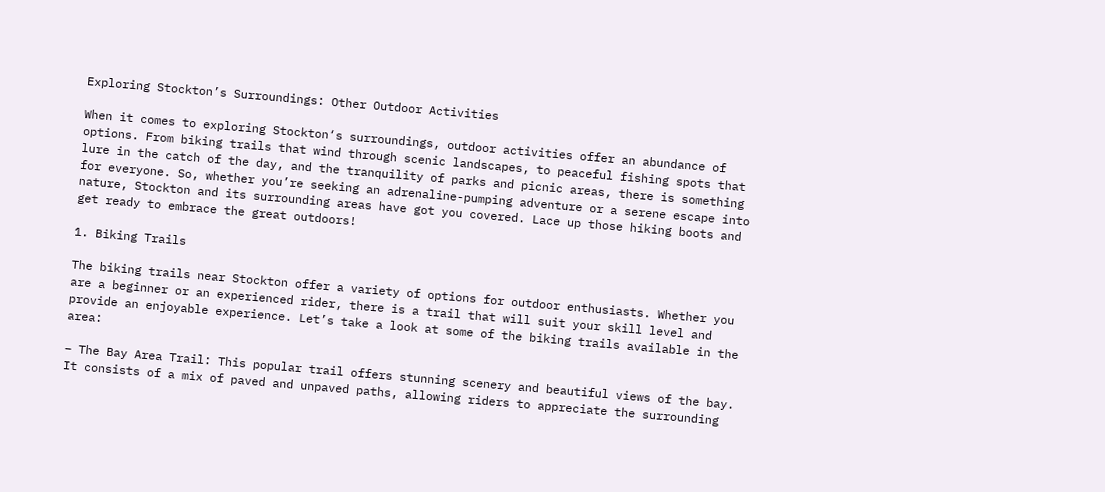Exploring Stockton’s Surroundings: Other Outdoor Activities

When it comes to exploring Stockton‘s surroundings, outdoor activities offer an abundance of options. From biking trails that wind through scenic landscapes, to peaceful fishing spots that lure in the catch of the day, and the tranquility of parks and picnic areas, there is something for everyone. So, whether you’re seeking an adrenaline-pumping adventure or a serene escape into nature, Stockton and its surrounding areas have got you covered. Lace up those hiking boots and get ready to embrace the great outdoors!

1. Biking Trails

The biking trails near Stockton offer a variety of options for outdoor enthusiasts. Whether you are a beginner or an experienced rider, there is a trail that will suit your skill level and provide an enjoyable experience. Let’s take a look at some of the biking trails available in the area:

– The Bay Area Trail: This popular trail offers stunning scenery and beautiful views of the bay. It consists of a mix of paved and unpaved paths, allowing riders to appreciate the surrounding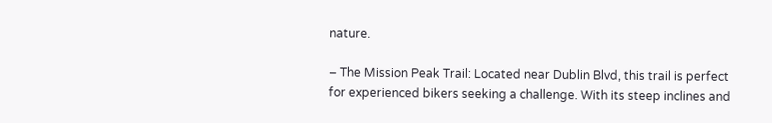nature.

– The Mission Peak Trail: Located near Dublin Blvd, this trail is perfect for experienced bikers seeking a challenge. With its steep inclines and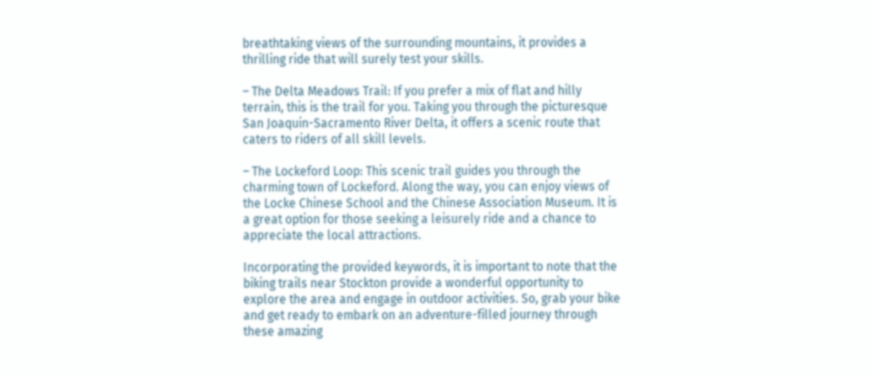breathtaking views of the surrounding mountains, it provides a thrilling ride that will surely test your skills.

– The Delta Meadows Trail: If you prefer a mix of flat and hilly terrain, this is the trail for you. Taking you through the picturesque San Joaquin-Sacramento River Delta, it offers a scenic route that caters to riders of all skill levels.

– The Lockeford Loop: This scenic trail guides you through the charming town of Lockeford. Along the way, you can enjoy views of the Locke Chinese School and the Chinese Association Museum. It is a great option for those seeking a leisurely ride and a chance to appreciate the local attractions.

Incorporating the provided keywords, it is important to note that the biking trails near Stockton provide a wonderful opportunity to explore the area and engage in outdoor activities. So, grab your bike and get ready to embark on an adventure-filled journey through these amazing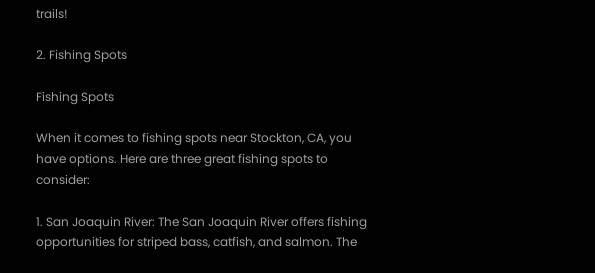trails!

2. Fishing Spots

Fishing Spots

When it comes to fishing spots near Stockton, CA, you have options. Here are three great fishing spots to consider:

1. San Joaquin River: The San Joaquin River offers fishing opportunities for striped bass, catfish, and salmon. The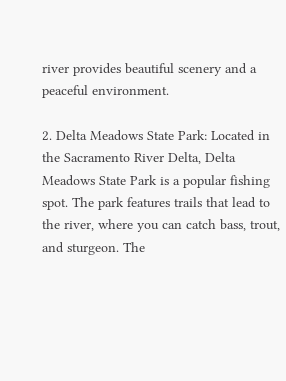river provides beautiful scenery and a peaceful environment.

2. Delta Meadows State Park: Located in the Sacramento River Delta, Delta Meadows State Park is a popular fishing spot. The park features trails that lead to the river, where you can catch bass, trout, and sturgeon. The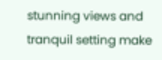stunning views and tranquil setting make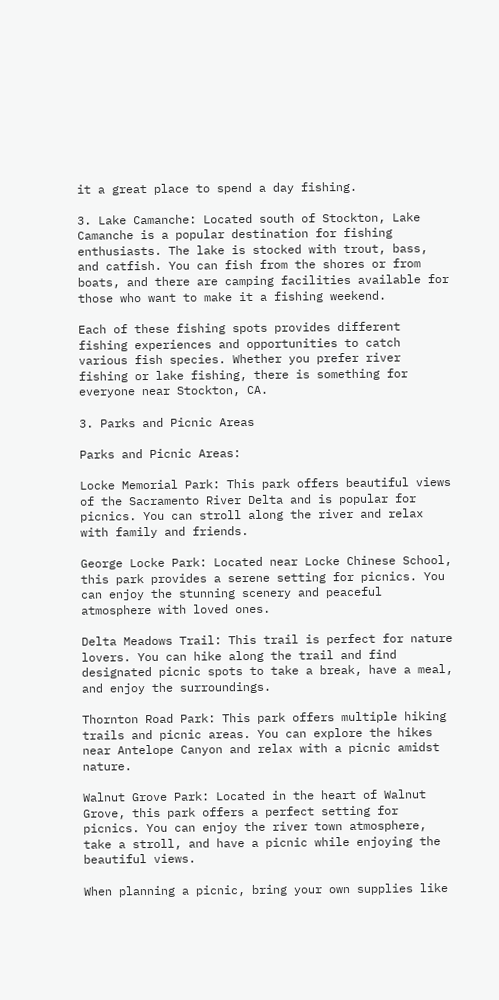it a great place to spend a day fishing.

3. Lake Camanche: Located south of Stockton, Lake Camanche is a popular destination for fishing enthusiasts. The lake is stocked with trout, bass, and catfish. You can fish from the shores or from boats, and there are camping facilities available for those who want to make it a fishing weekend.

Each of these fishing spots provides different fishing experiences and opportunities to catch various fish species. Whether you prefer river fishing or lake fishing, there is something for everyone near Stockton, CA.

3. Parks and Picnic Areas

Parks and Picnic Areas:

Locke Memorial Park: This park offers beautiful views of the Sacramento River Delta and is popular for picnics. You can stroll along the river and relax with family and friends.

George Locke Park: Located near Locke Chinese School, this park provides a serene setting for picnics. You can enjoy the stunning scenery and peaceful atmosphere with loved ones.

Delta Meadows Trail: This trail is perfect for nature lovers. You can hike along the trail and find designated picnic spots to take a break, have a meal, and enjoy the surroundings.

Thornton Road Park: This park offers multiple hiking trails and picnic areas. You can explore the hikes near Antelope Canyon and relax with a picnic amidst nature.

Walnut Grove Park: Located in the heart of Walnut Grove, this park offers a perfect setting for picnics. You can enjoy the river town atmosphere, take a stroll, and have a picnic while enjoying the beautiful views.

When planning a picnic, bring your own supplies like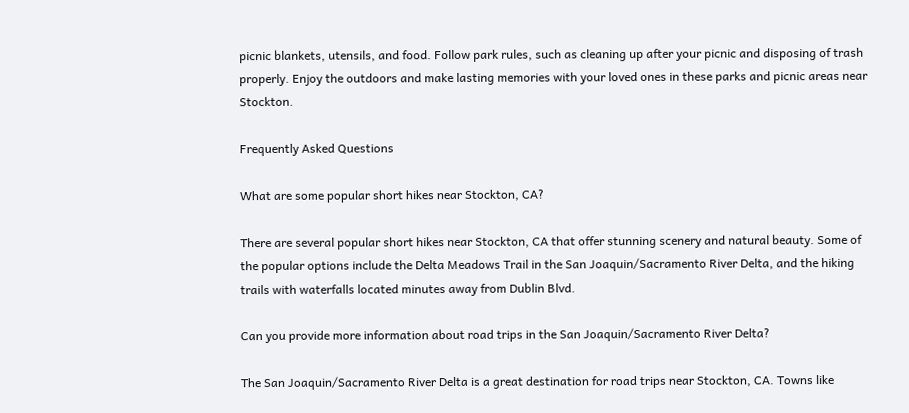picnic blankets, utensils, and food. Follow park rules, such as cleaning up after your picnic and disposing of trash properly. Enjoy the outdoors and make lasting memories with your loved ones in these parks and picnic areas near Stockton.

Frequently Asked Questions

What are some popular short hikes near Stockton, CA?

There are several popular short hikes near Stockton, CA that offer stunning scenery and natural beauty. Some of the popular options include the Delta Meadows Trail in the San Joaquin/Sacramento River Delta, and the hiking trails with waterfalls located minutes away from Dublin Blvd.

Can you provide more information about road trips in the San Joaquin/Sacramento River Delta?

The San Joaquin/Sacramento River Delta is a great destination for road trips near Stockton, CA. Towns like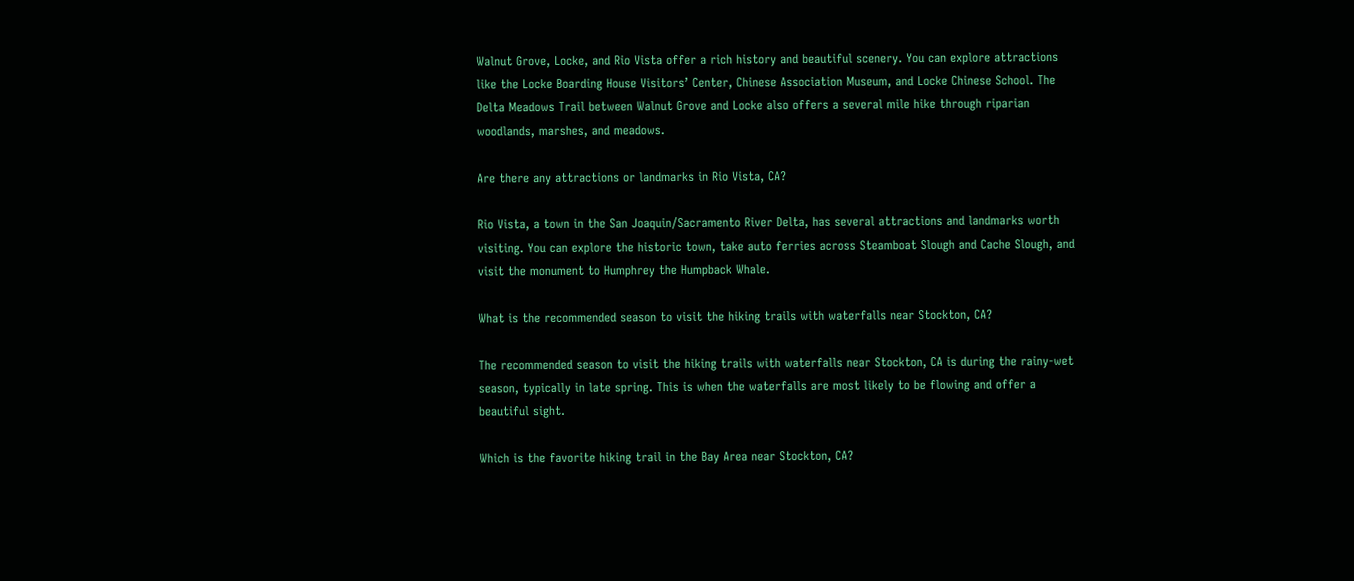Walnut Grove, Locke, and Rio Vista offer a rich history and beautiful scenery. You can explore attractions like the Locke Boarding House Visitors’ Center, Chinese Association Museum, and Locke Chinese School. The Delta Meadows Trail between Walnut Grove and Locke also offers a several mile hike through riparian woodlands, marshes, and meadows.

Are there any attractions or landmarks in Rio Vista, CA?

Rio Vista, a town in the San Joaquin/Sacramento River Delta, has several attractions and landmarks worth visiting. You can explore the historic town, take auto ferries across Steamboat Slough and Cache Slough, and visit the monument to Humphrey the Humpback Whale.

What is the recommended season to visit the hiking trails with waterfalls near Stockton, CA?

The recommended season to visit the hiking trails with waterfalls near Stockton, CA is during the rainy-wet season, typically in late spring. This is when the waterfalls are most likely to be flowing and offer a beautiful sight.

Which is the favorite hiking trail in the Bay Area near Stockton, CA?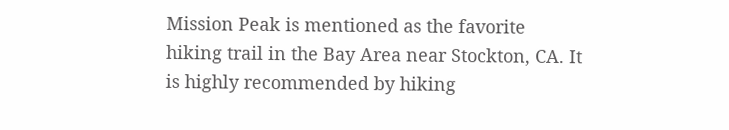Mission Peak is mentioned as the favorite hiking trail in the Bay Area near Stockton, CA. It is highly recommended by hiking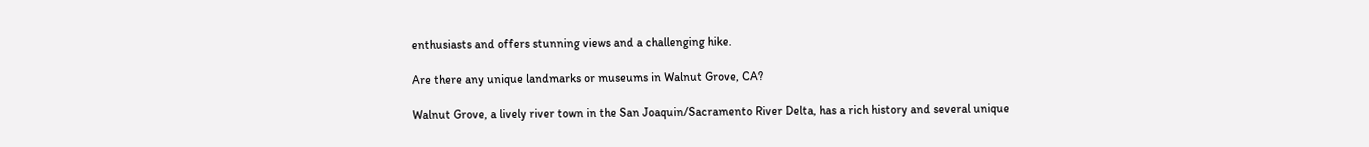enthusiasts and offers stunning views and a challenging hike.

Are there any unique landmarks or museums in Walnut Grove, CA?

Walnut Grove, a lively river town in the San Joaquin/Sacramento River Delta, has a rich history and several unique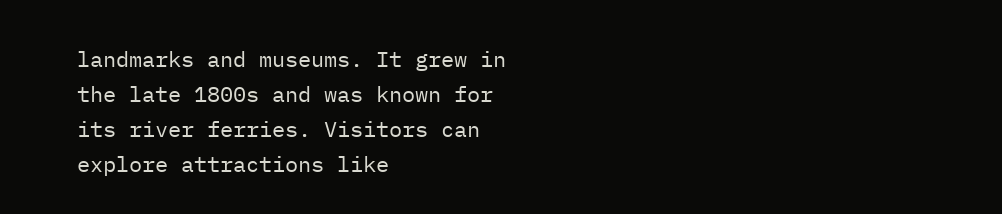landmarks and museums. It grew in the late 1800s and was known for its river ferries. Visitors can explore attractions like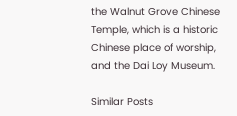the Walnut Grove Chinese Temple, which is a historic Chinese place of worship, and the Dai Loy Museum.

Similar Posts